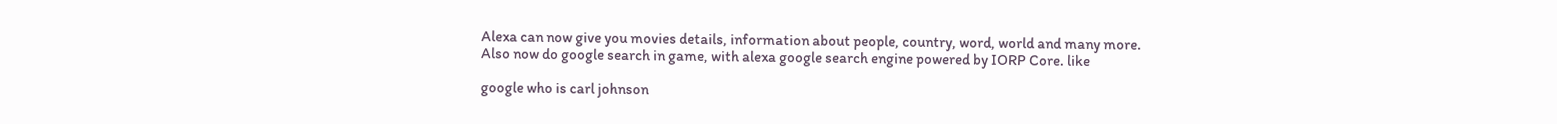Alexa can now give you movies details, information about people, country, word, world and many more. Also now do google search in game, with alexa google search engine powered by IORP Core. like

google who is carl johnson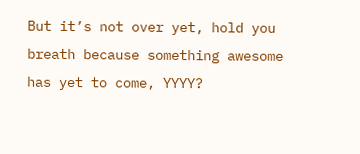But it’s not over yet, hold you breath because something awesome has yet to come, YYYY?